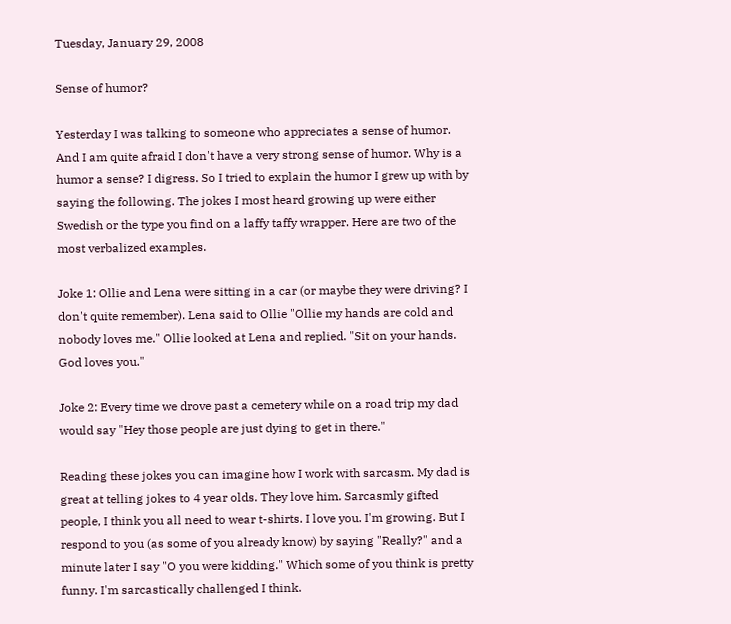Tuesday, January 29, 2008

Sense of humor?

Yesterday I was talking to someone who appreciates a sense of humor. And I am quite afraid I don't have a very strong sense of humor. Why is a humor a sense? I digress. So I tried to explain the humor I grew up with by saying the following. The jokes I most heard growing up were either Swedish or the type you find on a laffy taffy wrapper. Here are two of the most verbalized examples.

Joke 1: Ollie and Lena were sitting in a car (or maybe they were driving? I don't quite remember). Lena said to Ollie "Ollie my hands are cold and nobody loves me." Ollie looked at Lena and replied. "Sit on your hands. God loves you."

Joke 2: Every time we drove past a cemetery while on a road trip my dad would say "Hey those people are just dying to get in there."

Reading these jokes you can imagine how I work with sarcasm. My dad is great at telling jokes to 4 year olds. They love him. Sarcasmly gifted people, I think you all need to wear t-shirts. I love you. I'm growing. But I respond to you (as some of you already know) by saying "Really?" and a minute later I say "O you were kidding." Which some of you think is pretty funny. I'm sarcastically challenged I think.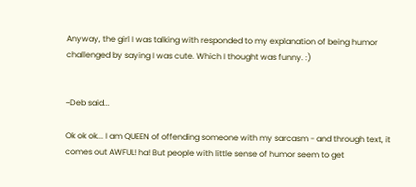Anyway, the girl I was talking with responded to my explanation of being humor challenged by saying I was cute. Which I thought was funny. :)


~Deb said...

Ok ok ok... I am QUEEN of offending someone with my sarcasm - and through text, it comes out AWFUL! ha! But people with little sense of humor seem to get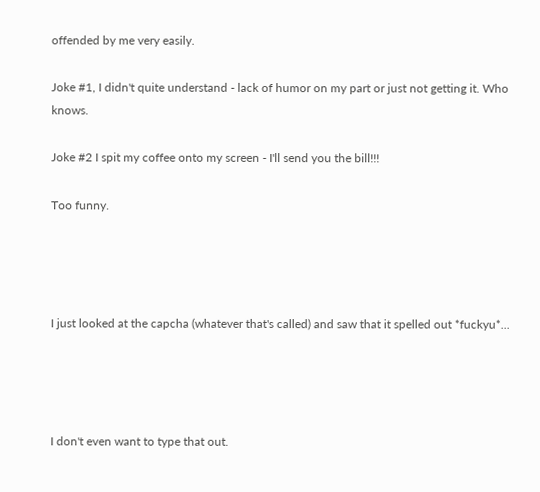offended by me very easily.

Joke #1, I didn't quite understand - lack of humor on my part or just not getting it. Who knows.

Joke #2 I spit my coffee onto my screen - I'll send you the bill!!!

Too funny.




I just looked at the capcha (whatever that's called) and saw that it spelled out *fuckyu*...




I don't even want to type that out.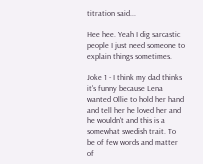titration said...

Hee hee. Yeah I dig sarcastic people I just need someone to explain things sometimes.

Joke 1 - I think my dad thinks it's funny because Lena wanted Ollie to hold her hand and tell her he loved her and he wouldn't and this is a somewhat swedish trait. To be of few words and matter of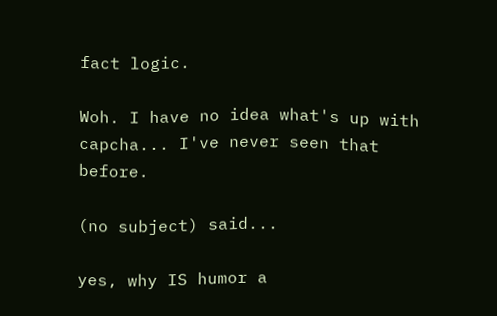fact logic.

Woh. I have no idea what's up with capcha... I've never seen that before.

(no subject) said...

yes, why IS humor a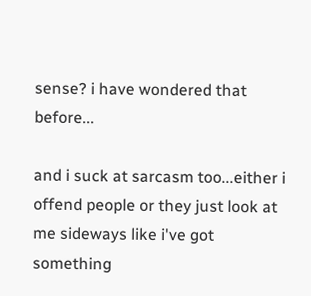sense? i have wondered that before...

and i suck at sarcasm too...either i offend people or they just look at me sideways like i've got something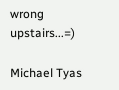wrong upstairs...=)

Michael Tyas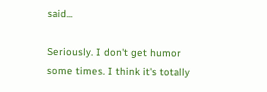said...

Seriously. I don't get humor some times. I think it's totally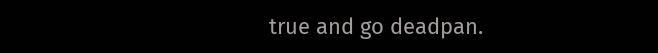true and go deadpan.